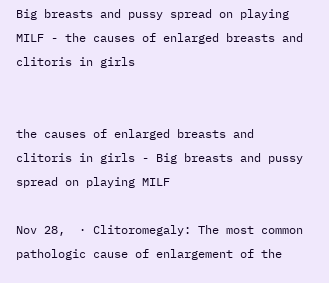Big breasts and pussy spread on playing MILF - the causes of enlarged breasts and clitoris in girls


the causes of enlarged breasts and clitoris in girls - Big breasts and pussy spread on playing MILF

Nov 28,  · Clitoromegaly: The most common pathologic cause of enlargement of the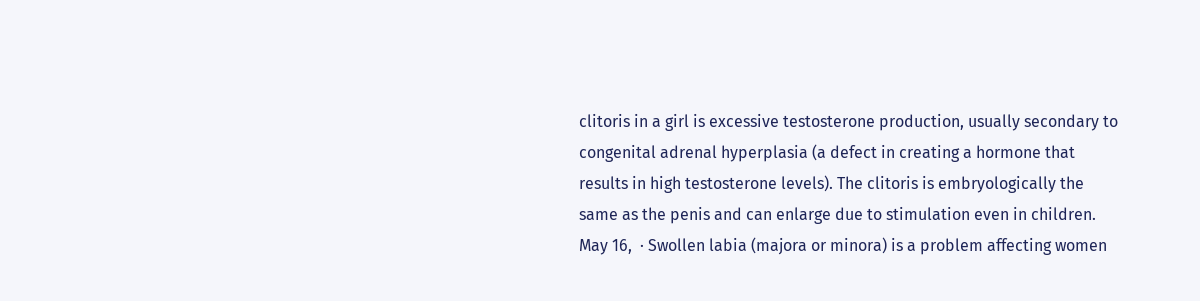clitoris in a girl is excessive testosterone production, usually secondary to congenital adrenal hyperplasia (a defect in creating a hormone that results in high testosterone levels). The clitoris is embryologically the same as the penis and can enlarge due to stimulation even in children. May 16,  · Swollen labia (majora or minora) is a problem affecting women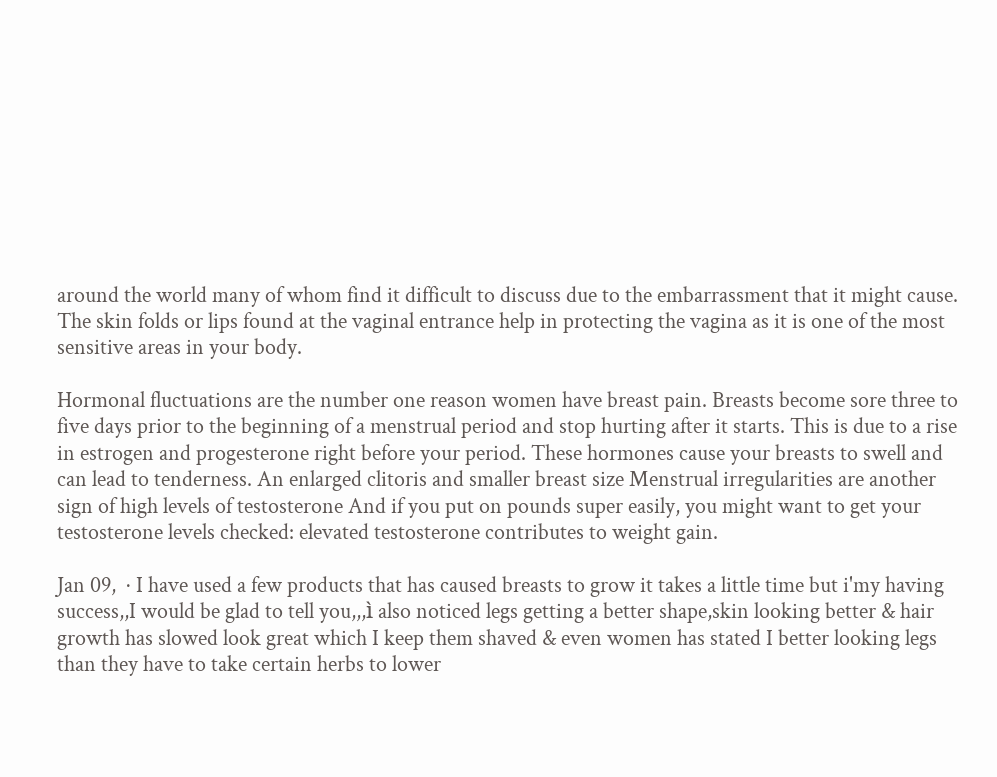around the world many of whom find it difficult to discuss due to the embarrassment that it might cause. The skin folds or lips found at the vaginal entrance help in protecting the vagina as it is one of the most sensitive areas in your body.

Hormonal fluctuations are the number one reason women have breast pain. Breasts become sore three to five days prior to the beginning of a menstrual period and stop hurting after it starts. This is due to a rise in estrogen and progesterone right before your period. These hormones cause your breasts to swell and can lead to tenderness. An enlarged clitoris and smaller breast size Menstrual irregularities are another sign of high levels of testosterone And if you put on pounds super easily, you might want to get your testosterone levels checked: elevated testosterone contributes to weight gain.

Jan 09,  · I have used a few products that has caused breasts to grow it takes a little time but i'my having success,,I would be glad to tell you,,,ì also noticed legs getting a better shape,skin looking better & hair growth has slowed look great which I keep them shaved & even women has stated I better looking legs than they have to take certain herbs to lower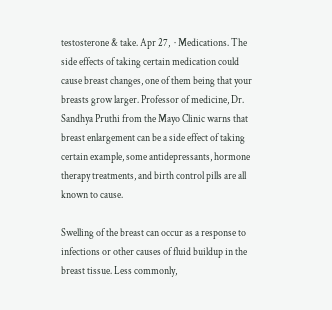testosterone & take. Apr 27,  · Medications. The side effects of taking certain medication could cause breast changes, one of them being that your breasts grow larger. Professor of medicine, Dr. Sandhya Pruthi from the Mayo Clinic warns that breast enlargement can be a side effect of taking certain example, some antidepressants, hormone therapy treatments, and birth control pills are all known to cause.

Swelling of the breast can occur as a response to infections or other causes of fluid buildup in the breast tissue. Less commonly,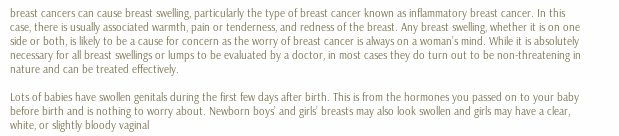breast cancers can cause breast swelling, particularly the type of breast cancer known as inflammatory breast cancer. In this case, there is usually associated warmth, pain or tenderness, and redness of the breast. Any breast swelling, whether it is on one side or both, is likely to be a cause for concern as the worry of breast cancer is always on a woman’s mind. While it is absolutely necessary for all breast swellings or lumps to be evaluated by a doctor, in most cases they do turn out to be non-threatening in nature and can be treated effectively.

Lots of babies have swollen genitals during the first few days after birth. This is from the hormones you passed on to your baby before birth and is nothing to worry about. Newborn boys’ and girls’ breasts may also look swollen and girls may have a clear, white, or slightly bloody vaginal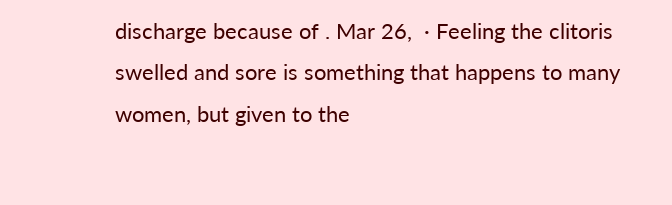discharge because of . Mar 26,  · Feeling the clitoris swelled and sore is something that happens to many women, but given to the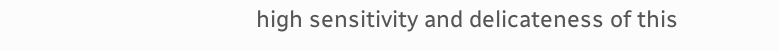high sensitivity and delicateness of this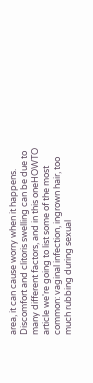area, it can cause worry when it happens. Discomfort and clitoris swelling can be due to many different factors, and in this oneHOWTO article we're going to list some of the most common: vaginal infection, ingrown hair, too much rubbing during sexual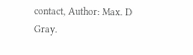contact, Author: Max. D Gray.